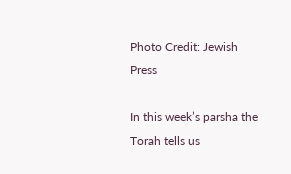Photo Credit: Jewish Press

In this week’s parsha the Torah tells us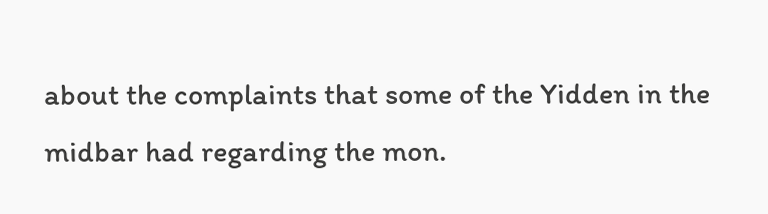about the complaints that some of the Yidden in the midbar had regarding the mon.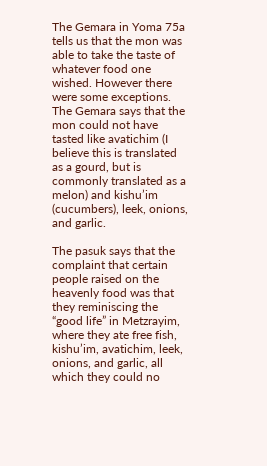The Gemara in Yoma 75a tells us that the mon was able to take the taste of whatever food one wished. However there were some exceptions. The Gemara says that the mon could not have tasted like avatichim (I believe this is translated as a gourd, but is commonly translated as a melon) and kishu’im (cucumbers), leek, onions, and garlic.

The pasuk says that the complaint that certain people raised on the heavenly food was that they reminiscing the “good life” in Metzrayim, where they ate free fish, kishu’im, avatichim, leek, onions, and garlic, all which they could no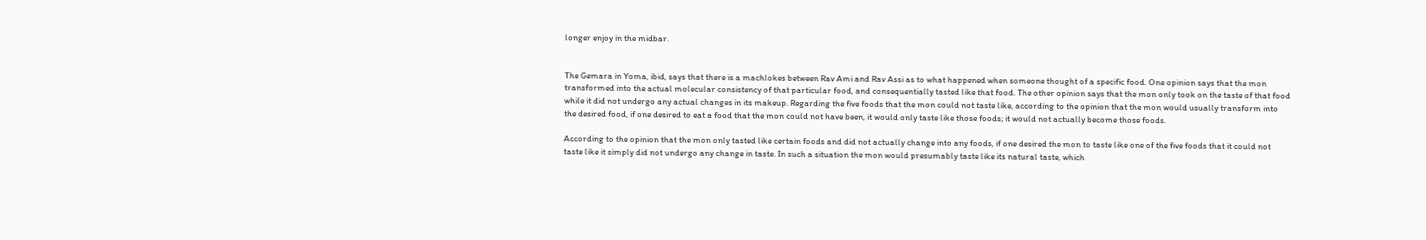longer enjoy in the midbar.


The Gemara in Yoma, ibid, says that there is a machlokes between Rav Ami and Rav Assi as to what happened when someone thought of a specific food. One opinion says that the mon transformed into the actual molecular consistency of that particular food, and consequentially tasted like that food. The other opinion says that the mon only took on the taste of that food while it did not undergo any actual changes in its makeup. Regarding the five foods that the mon could not taste like, according to the opinion that the mon would usually transform into the desired food, if one desired to eat a food that the mon could not have been, it would only taste like those foods; it would not actually become those foods.

According to the opinion that the mon only tasted like certain foods and did not actually change into any foods, if one desired the mon to taste like one of the five foods that it could not taste like it simply did not undergo any change in taste. In such a situation the mon would presumably taste like its natural taste, which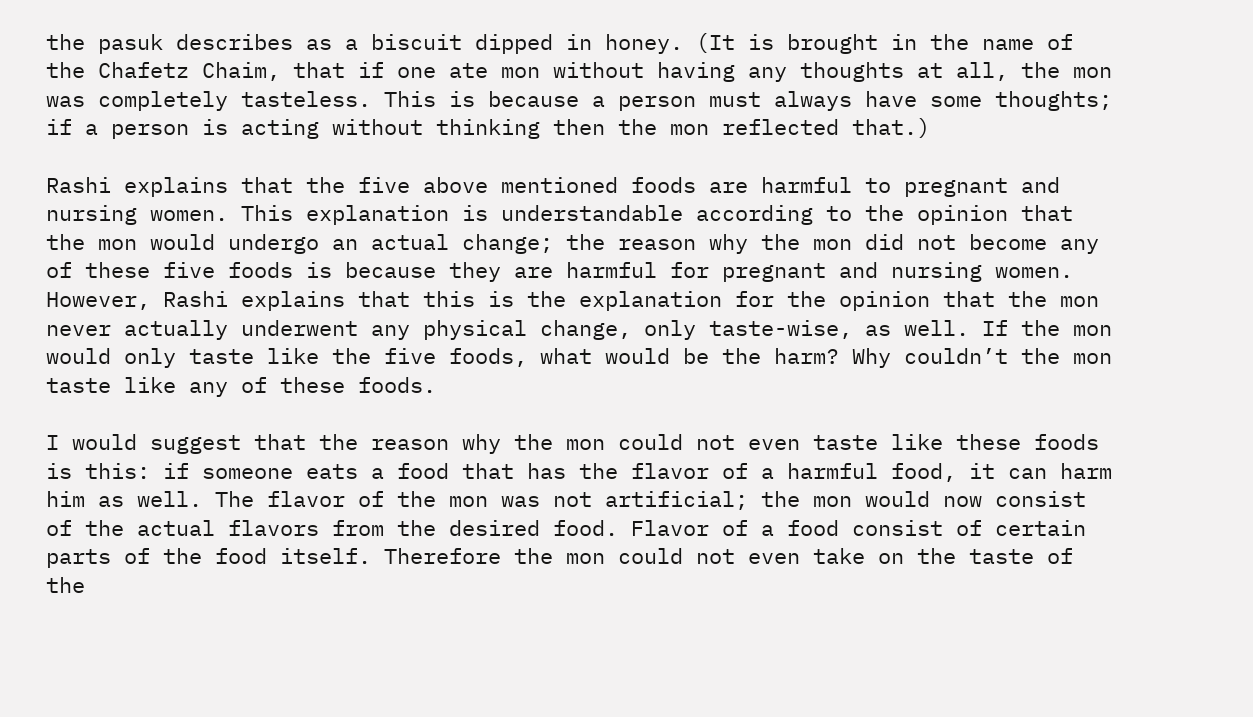the pasuk describes as a biscuit dipped in honey. (It is brought in the name of the Chafetz Chaim, that if one ate mon without having any thoughts at all, the mon was completely tasteless. This is because a person must always have some thoughts; if a person is acting without thinking then the mon reflected that.)

Rashi explains that the five above mentioned foods are harmful to pregnant and nursing women. This explanation is understandable according to the opinion that the mon would undergo an actual change; the reason why the mon did not become any of these five foods is because they are harmful for pregnant and nursing women. However, Rashi explains that this is the explanation for the opinion that the mon never actually underwent any physical change, only taste-wise, as well. If the mon would only taste like the five foods, what would be the harm? Why couldn’t the mon taste like any of these foods.

I would suggest that the reason why the mon could not even taste like these foods is this: if someone eats a food that has the flavor of a harmful food, it can harm him as well. The flavor of the mon was not artificial; the mon would now consist of the actual flavors from the desired food. Flavor of a food consist of certain parts of the food itself. Therefore the mon could not even take on the taste of the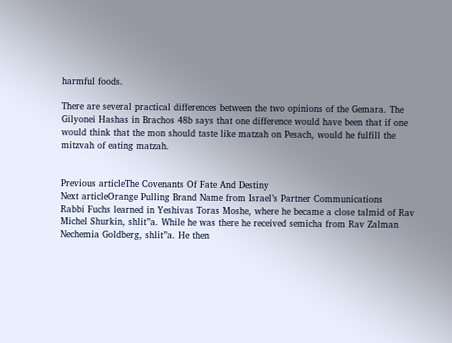harmful foods.

There are several practical differences between the two opinions of the Gemara. The Gilyonei Hashas in Brachos 48b says that one difference would have been that if one would think that the mon should taste like matzah on Pesach, would he fulfill the mitzvah of eating matzah.


Previous articleThe Covenants Of Fate And Destiny
Next articleOrange Pulling Brand Name from Israel’s Partner Communications
Rabbi Fuchs learned in Yeshivas Toras Moshe, where he became a close talmid of Rav Michel Shurkin, shlit”a. While he was there he received semicha from Rav Zalman Nechemia Goldberg, shlit”a. He then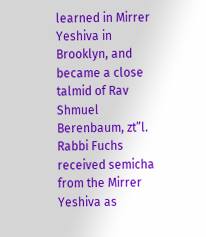learned in Mirrer Yeshiva in Brooklyn, and became a close talmid of Rav Shmuel Berenbaum, zt”l. Rabbi Fuchs received semicha from the Mirrer Yeshiva as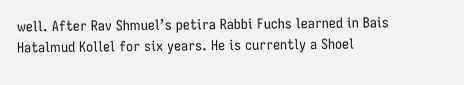well. After Rav Shmuel’s petira Rabbi Fuchs learned in Bais Hatalmud Kollel for six years. He is currently a Shoel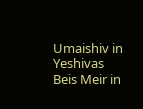Umaishiv in Yeshivas Beis Meir in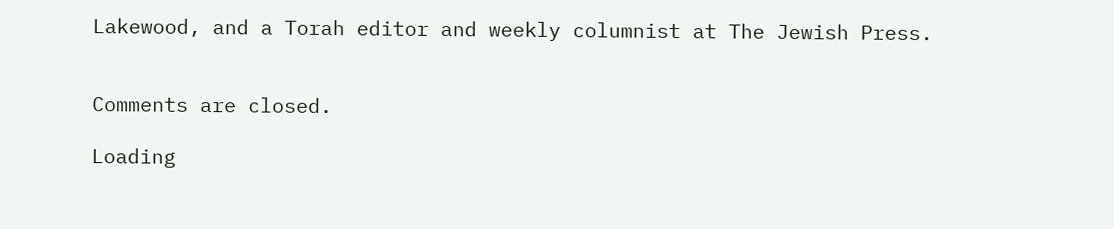Lakewood, and a Torah editor and weekly columnist at The Jewish Press.


Comments are closed.

Loading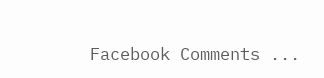Facebook Comments ...